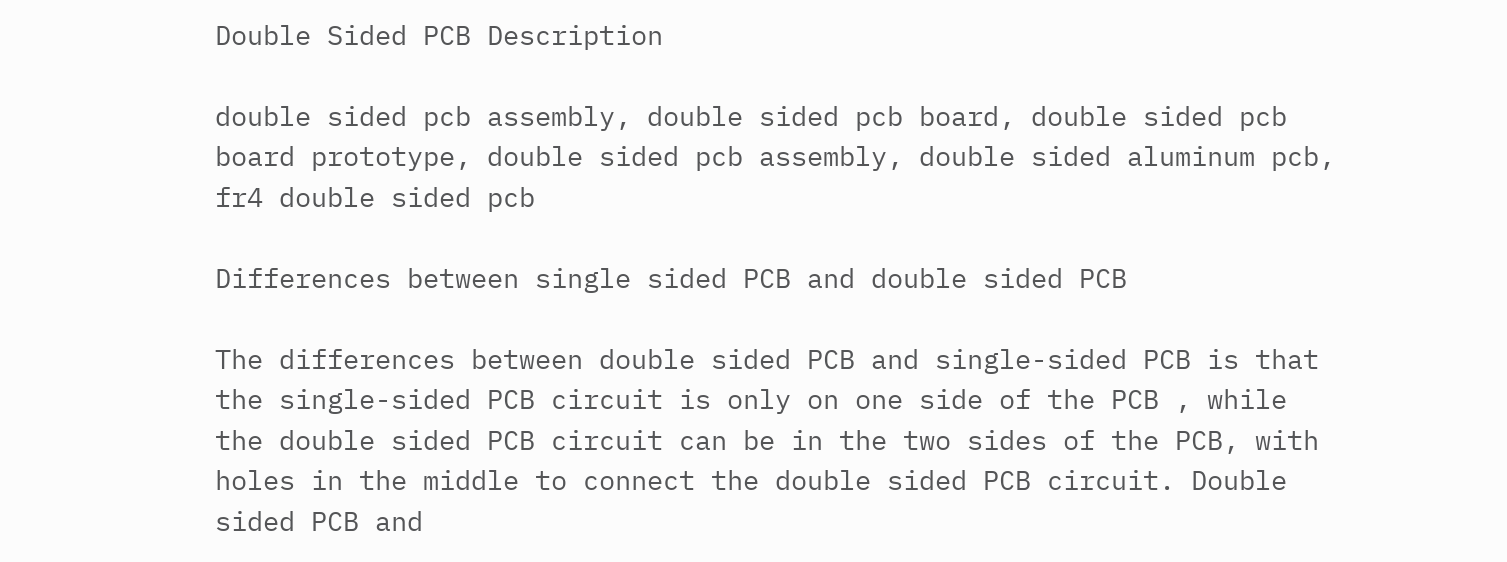Double Sided PCB Description

double sided pcb assembly, double sided pcb board, double sided pcb board prototype, double sided pcb assembly, double sided aluminum pcb, fr4 double sided pcb

Differences between single sided PCB and double sided PCB

The differences between double sided PCB and single-sided PCB is that the single-sided PCB circuit is only on one side of the PCB , while the double sided PCB circuit can be in the two sides of the PCB, with holes in the middle to connect the double sided PCB circuit. Double sided PCB and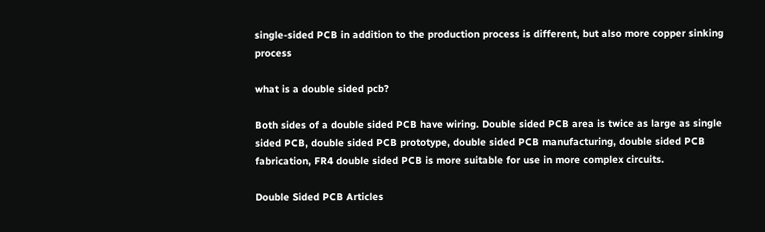single-sided PCB in addition to the production process is different, but also more copper sinking process

what is a double sided pcb?

Both sides of a double sided PCB have wiring. Double sided PCB area is twice as large as single sided PCB, double sided PCB prototype, double sided PCB manufacturing, double sided PCB fabrication, FR4 double sided PCB is more suitable for use in more complex circuits.

Double Sided PCB Articles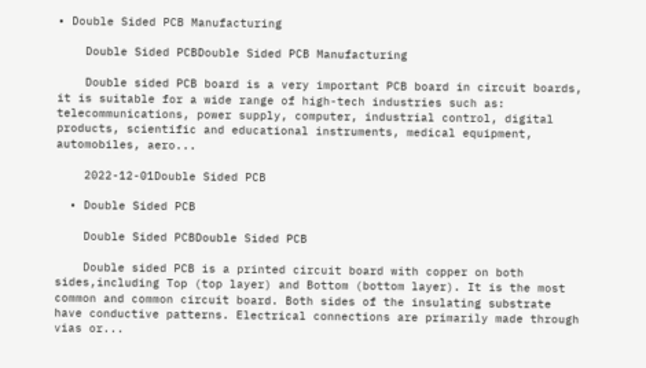• Double Sided PCB Manufacturing

    Double Sided PCBDouble Sided PCB Manufacturing

    Double sided PCB board is a very important PCB board in circuit boards, it is suitable for a wide range of high-tech industries such as: telecommunications, power supply, computer, industrial control, digital products, scientific and educational instruments, medical equipment, automobiles, aero...

    2022-12-01Double Sided PCB

  • Double Sided PCB

    Double Sided PCBDouble Sided PCB

    Double sided PCB is a printed circuit board with copper on both sides,including Top (top layer) and Bottom (bottom layer). It is the most common and common circuit board. Both sides of the insulating substrate have conductive patterns. Electrical connections are primarily made through vias or...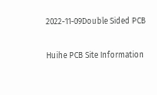2022-11-09Double Sided PCB

Huihe PCB Site Information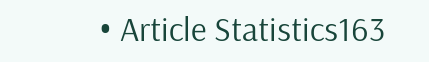• Article Statistics163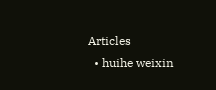Articles
  • huihe weixin